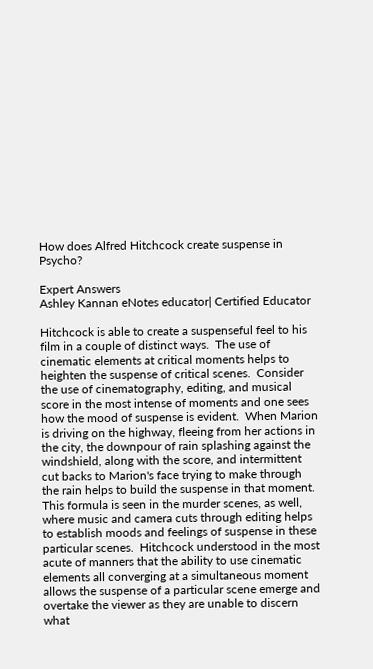How does Alfred Hitchcock create suspense in Psycho?

Expert Answers
Ashley Kannan eNotes educator| Certified Educator

Hitchcock is able to create a suspenseful feel to his film in a couple of distinct ways.  The use of cinematic elements at critical moments helps to heighten the suspense of critical scenes.  Consider the use of cinematography, editing, and musical score in the most intense of moments and one sees how the mood of suspense is evident.  When Marion is driving on the highway, fleeing from her actions in the city, the downpour of rain splashing against the windshield, along with the score, and intermittent cut backs to Marion's face trying to make through the rain helps to build the suspense in that moment.  This formula is seen in the murder scenes, as well, where music and camera cuts through editing helps to establish moods and feelings of suspense in these particular scenes.  Hitchcock understood in the most acute of manners that the ability to use cinematic elements all converging at a simultaneous moment allows the suspense of a particular scene emerge and overtake the viewer as they are unable to discern what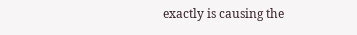exactly is causing the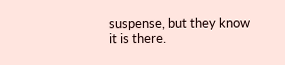suspense, but they know it is there.